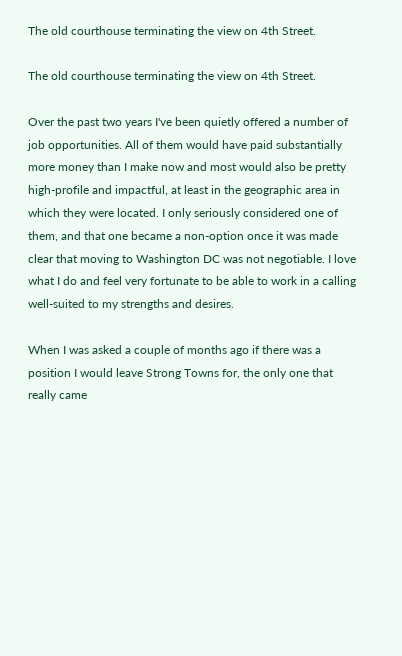The old courthouse terminating the view on 4th Street.

The old courthouse terminating the view on 4th Street.

Over the past two years I've been quietly offered a number of job opportunities. All of them would have paid substantially more money than I make now and most would also be pretty high-profile and impactful, at least in the geographic area in which they were located. I only seriously considered one of them, and that one became a non-option once it was made clear that moving to Washington DC was not negotiable. I love what I do and feel very fortunate to be able to work in a calling well-suited to my strengths and desires.

When I was asked a couple of months ago if there was a position I would leave Strong Towns for, the only one that really came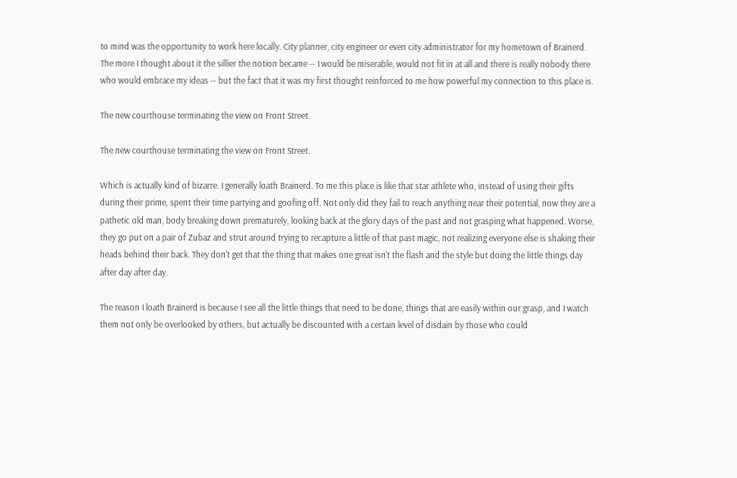to mind was the opportunity to work here locally. City planner, city engineer or even city administrator for my hometown of Brainerd. The more I thought about it the sillier the notion became -- I would be miserable, would not fit in at all and there is really nobody there who would embrace my ideas -- but the fact that it was my first thought reinforced to me how powerful my connection to this place is.

The new courthouse terminating the view on Front Street.

The new courthouse terminating the view on Front Street.

Which is actually kind of bizarre. I generally loath Brainerd. To me this place is like that star athlete who, instead of using their gifts during their prime, spent their time partying and goofing off. Not only did they fail to reach anything near their potential, now they are a pathetic old man, body breaking down prematurely, looking back at the glory days of the past and not grasping what happened. Worse, they go put on a pair of Zubaz and strut around trying to recapture a little of that past magic, not realizing everyone else is shaking their heads behind their back. They don't get that the thing that makes one great isn't the flash and the style but doing the little things day after day after day.

The reason I loath Brainerd is because I see all the little things that need to be done, things that are easily within our grasp, and I watch them not only be overlooked by others, but actually be discounted with a certain level of disdain by those who could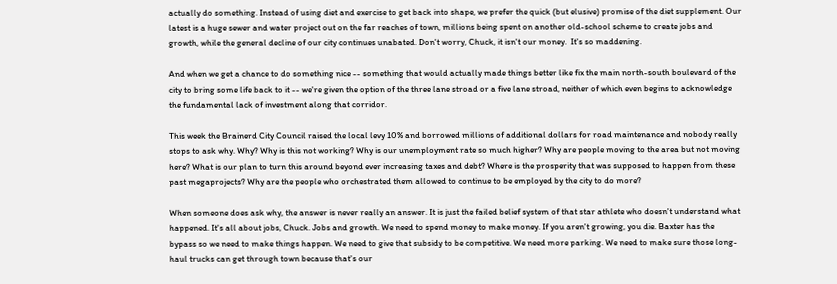actually do something. Instead of using diet and exercise to get back into shape, we prefer the quick (but elusive) promise of the diet supplement. Our latest is a huge sewer and water project out on the far reaches of town, millions being spent on another old-school scheme to create jobs and growth, while the general decline of our city continues unabated. Don't worry, Chuck, it isn't our money.  It's so maddening.

And when we get a chance to do something nice -- something that would actually made things better like fix the main north-south boulevard of the city to bring some life back to it -- we're given the option of the three lane stroad or a five lane stroad, neither of which even begins to acknowledge the fundamental lack of investment along that corridor.

This week the Brainerd City Council raised the local levy 10% and borrowed millions of additional dollars for road maintenance and nobody really stops to ask why. Why? Why is this not working? Why is our unemployment rate so much higher? Why are people moving to the area but not moving here? What is our plan to turn this around beyond ever increasing taxes and debt? Where is the prosperity that was supposed to happen from these past megaprojects? Why are the people who orchestrated them allowed to continue to be employed by the city to do more?

When someone does ask why, the answer is never really an answer. It is just the failed belief system of that star athlete who doesn't understand what happened. It's all about jobs, Chuck. Jobs and growth. We need to spend money to make money. If you aren't growing, you die. Baxter has the bypass so we need to make things happen. We need to give that subsidy to be competitive. We need more parking. We need to make sure those long-haul trucks can get through town because that's our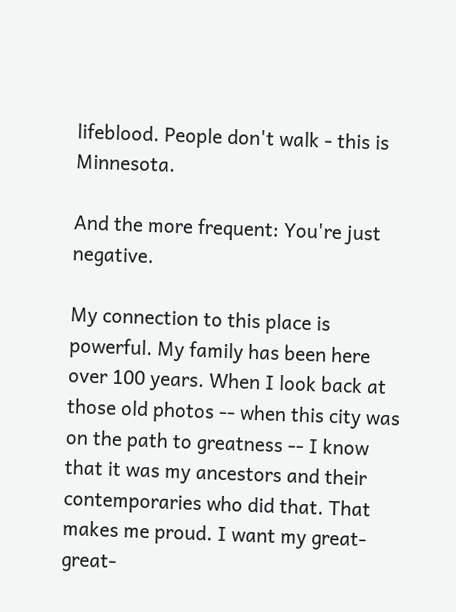lifeblood. People don't walk - this is Minnesota.

And the more frequent: You're just negative.

My connection to this place is powerful. My family has been here over 100 years. When I look back at those old photos -- when this city was on the path to greatness -- I know that it was my ancestors and their contemporaries who did that. That makes me proud. I want my great-great-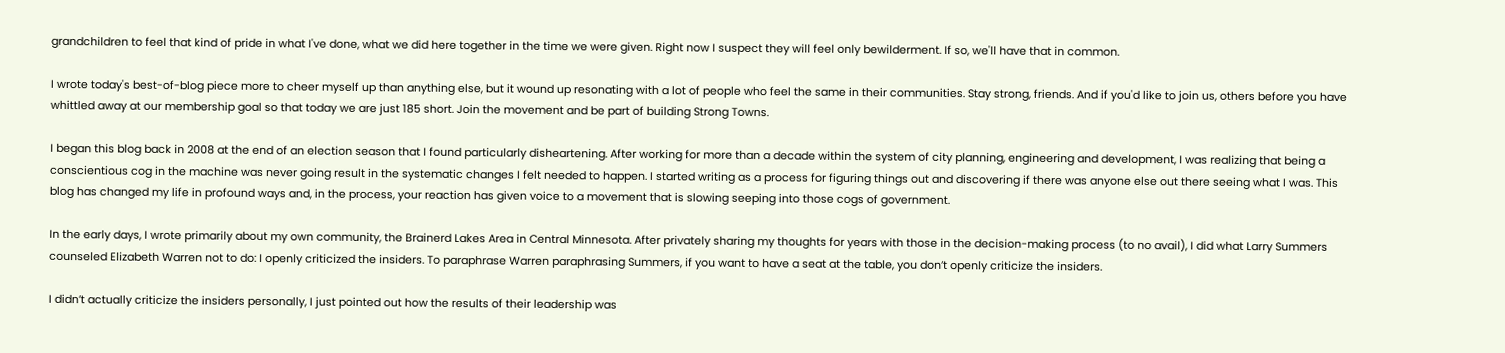grandchildren to feel that kind of pride in what I've done, what we did here together in the time we were given. Right now I suspect they will feel only bewilderment. If so, we'll have that in common.

I wrote today's best-of-blog piece more to cheer myself up than anything else, but it wound up resonating with a lot of people who feel the same in their communities. Stay strong, friends. And if you'd like to join us, others before you have whittled away at our membership goal so that today we are just 185 short. Join the movement and be part of building Strong Towns.

I began this blog back in 2008 at the end of an election season that I found particularly disheartening. After working for more than a decade within the system of city planning, engineering and development, I was realizing that being a conscientious cog in the machine was never going result in the systematic changes I felt needed to happen. I started writing as a process for figuring things out and discovering if there was anyone else out there seeing what I was. This blog has changed my life in profound ways and, in the process, your reaction has given voice to a movement that is slowing seeping into those cogs of government.

In the early days, I wrote primarily about my own community, the Brainerd Lakes Area in Central Minnesota. After privately sharing my thoughts for years with those in the decision-making process (to no avail), I did what Larry Summers counseled Elizabeth Warren not to do: I openly criticized the insiders. To paraphrase Warren paraphrasing Summers, if you want to have a seat at the table, you don’t openly criticize the insiders.

I didn’t actually criticize the insiders personally, I just pointed out how the results of their leadership was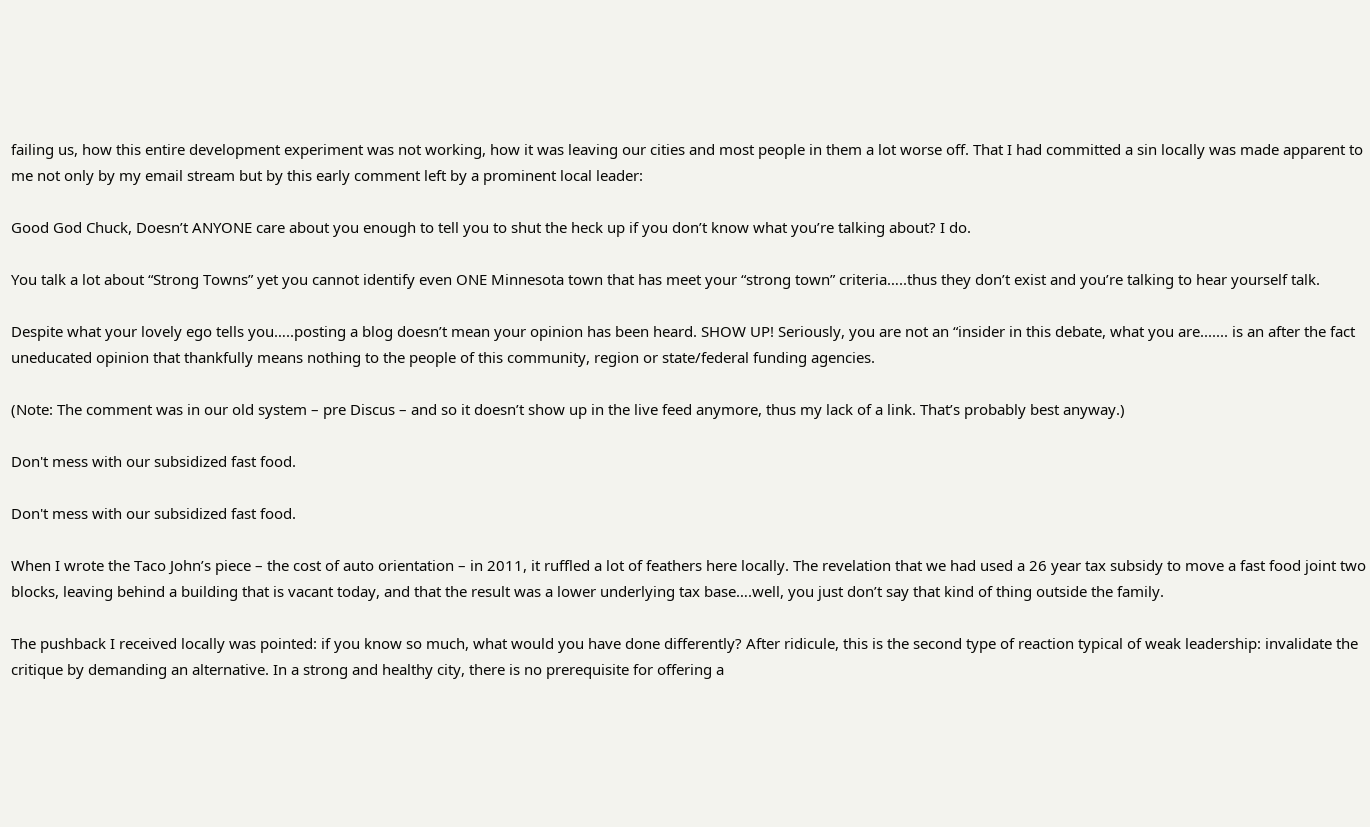failing us, how this entire development experiment was not working, how it was leaving our cities and most people in them a lot worse off. That I had committed a sin locally was made apparent to me not only by my email stream but by this early comment left by a prominent local leader:

Good God Chuck, Doesn’t ANYONE care about you enough to tell you to shut the heck up if you don’t know what you’re talking about? I do.

You talk a lot about “Strong Towns” yet you cannot identify even ONE Minnesota town that has meet your “strong town” criteria…..thus they don’t exist and you’re talking to hear yourself talk.

Despite what your lovely ego tells you…..posting a blog doesn’t mean your opinion has been heard. SHOW UP! Seriously, you are not an “insider in this debate, what you are....... is an after the fact uneducated opinion that thankfully means nothing to the people of this community, region or state/federal funding agencies.

(Note: The comment was in our old system – pre Discus – and so it doesn’t show up in the live feed anymore, thus my lack of a link. That’s probably best anyway.)

Don't mess with our subsidized fast food.

Don't mess with our subsidized fast food.

When I wrote the Taco John’s piece – the cost of auto orientation – in 2011, it ruffled a lot of feathers here locally. The revelation that we had used a 26 year tax subsidy to move a fast food joint two blocks, leaving behind a building that is vacant today, and that the result was a lower underlying tax base….well, you just don’t say that kind of thing outside the family.

The pushback I received locally was pointed: if you know so much, what would you have done differently? After ridicule, this is the second type of reaction typical of weak leadership: invalidate the critique by demanding an alternative. In a strong and healthy city, there is no prerequisite for offering a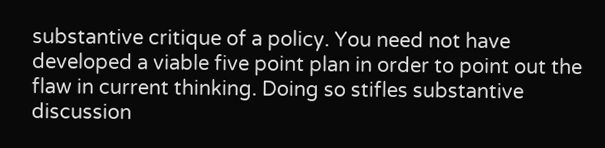substantive critique of a policy. You need not have developed a viable five point plan in order to point out the flaw in current thinking. Doing so stifles substantive discussion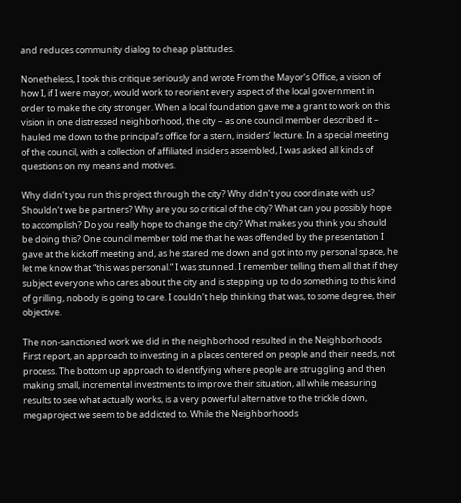and reduces community dialog to cheap platitudes.

Nonetheless, I took this critique seriously and wrote From the Mayor’s Office, a vision of how I, if I were mayor, would work to reorient every aspect of the local government in order to make the city stronger. When a local foundation gave me a grant to work on this vision in one distressed neighborhood, the city – as one council member described it – hauled me down to the principal’s office for a stern, insiders’ lecture. In a special meeting of the council, with a collection of affiliated insiders assembled, I was asked all kinds of questions on my means and motives.

Why didn’t you run this project through the city? Why didn’t you coordinate with us? Shouldn’t we be partners? Why are you so critical of the city? What can you possibly hope to accomplish? Do you really hope to change the city? What makes you think you should be doing this? One council member told me that he was offended by the presentation I gave at the kickoff meeting and, as he stared me down and got into my personal space, he let me know that “this was personal.” I was stunned. I remember telling them all that if they subject everyone who cares about the city and is stepping up to do something to this kind of grilling, nobody is going to care. I couldn’t help thinking that was, to some degree, their objective.

The non-sanctioned work we did in the neighborhood resulted in the Neighborhoods First report, an approach to investing in a places centered on people and their needs, not process. The bottom up approach to identifying where people are struggling and then making small, incremental investments to improve their situation, all while measuring results to see what actually works, is a very powerful alternative to the trickle down, megaproject we seem to be addicted to. While the Neighborhoods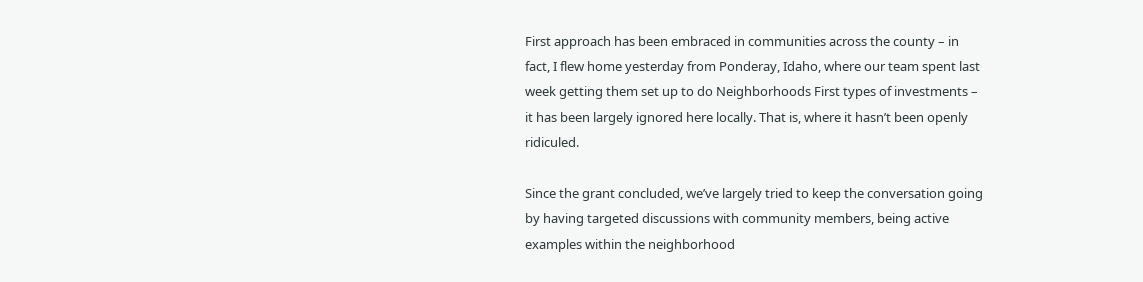First approach has been embraced in communities across the county – in fact, I flew home yesterday from Ponderay, Idaho, where our team spent last week getting them set up to do Neighborhoods First types of investments – it has been largely ignored here locally. That is, where it hasn’t been openly ridiculed.

Since the grant concluded, we’ve largely tried to keep the conversation going by having targeted discussions with community members, being active examples within the neighborhood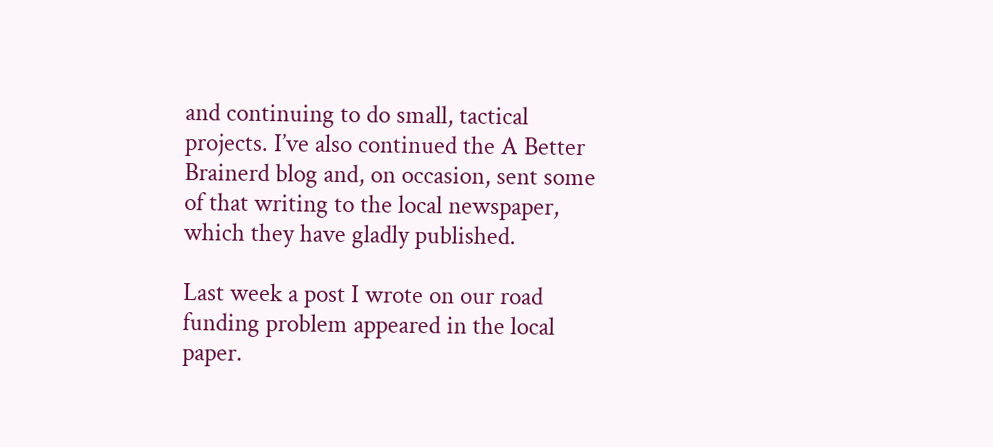and continuing to do small, tactical projects. I’ve also continued the A Better Brainerd blog and, on occasion, sent some of that writing to the local newspaper, which they have gladly published.

Last week a post I wrote on our road funding problem appeared in the local paper.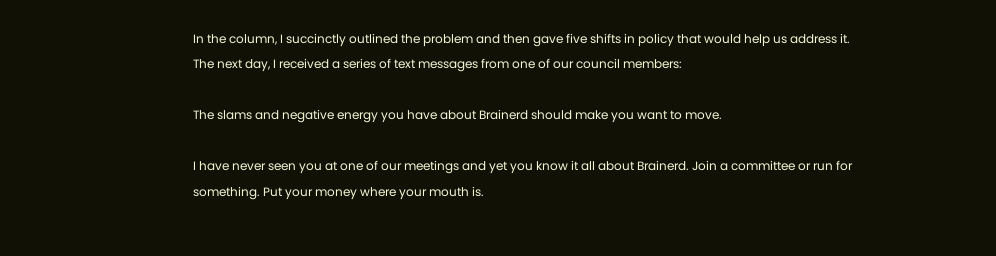In the column, I succinctly outlined the problem and then gave five shifts in policy that would help us address it. The next day, I received a series of text messages from one of our council members:

The slams and negative energy you have about Brainerd should make you want to move.

I have never seen you at one of our meetings and yet you know it all about Brainerd. Join a committee or run for something. Put your money where your mouth is.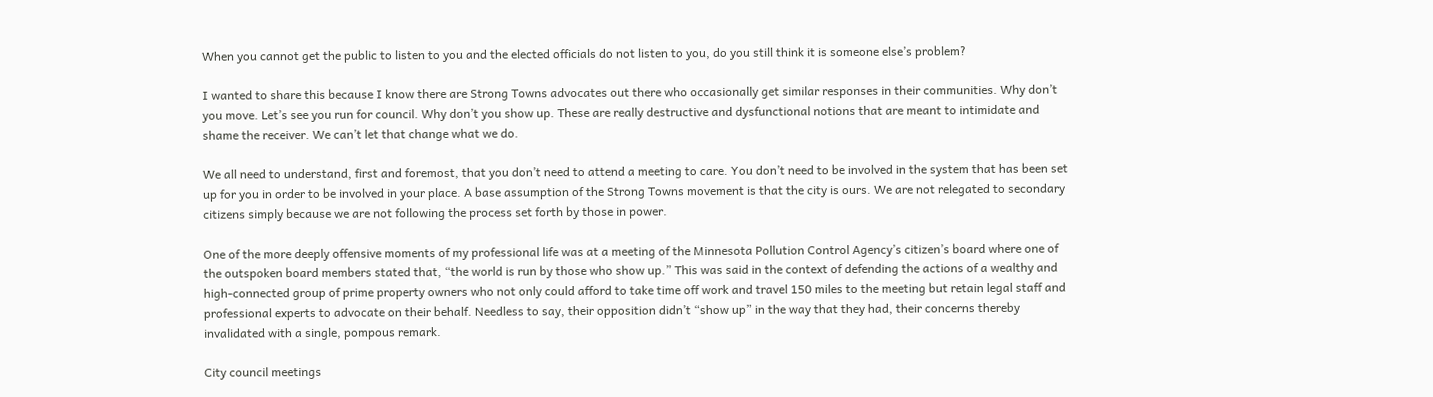When you cannot get the public to listen to you and the elected officials do not listen to you, do you still think it is someone else’s problem?

I wanted to share this because I know there are Strong Towns advocates out there who occasionally get similar responses in their communities. Why don’t you move. Let’s see you run for council. Why don’t you show up. These are really destructive and dysfunctional notions that are meant to intimidate and shame the receiver. We can’t let that change what we do.

We all need to understand, first and foremost, that you don’t need to attend a meeting to care. You don’t need to be involved in the system that has been set up for you in order to be involved in your place. A base assumption of the Strong Towns movement is that the city is ours. We are not relegated to secondary citizens simply because we are not following the process set forth by those in power.

One of the more deeply offensive moments of my professional life was at a meeting of the Minnesota Pollution Control Agency’s citizen’s board where one of the outspoken board members stated that, “the world is run by those who show up.” This was said in the context of defending the actions of a wealthy and high-connected group of prime property owners who not only could afford to take time off work and travel 150 miles to the meeting but retain legal staff and professional experts to advocate on their behalf. Needless to say, their opposition didn’t “show up” in the way that they had, their concerns thereby invalidated with a single, pompous remark.

City council meetings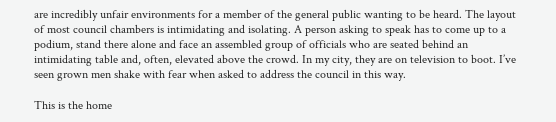are incredibly unfair environments for a member of the general public wanting to be heard. The layout of most council chambers is intimidating and isolating. A person asking to speak has to come up to a podium, stand there alone and face an assembled group of officials who are seated behind an intimidating table and, often, elevated above the crowd. In my city, they are on television to boot. I’ve seen grown men shake with fear when asked to address the council in this way.

This is the home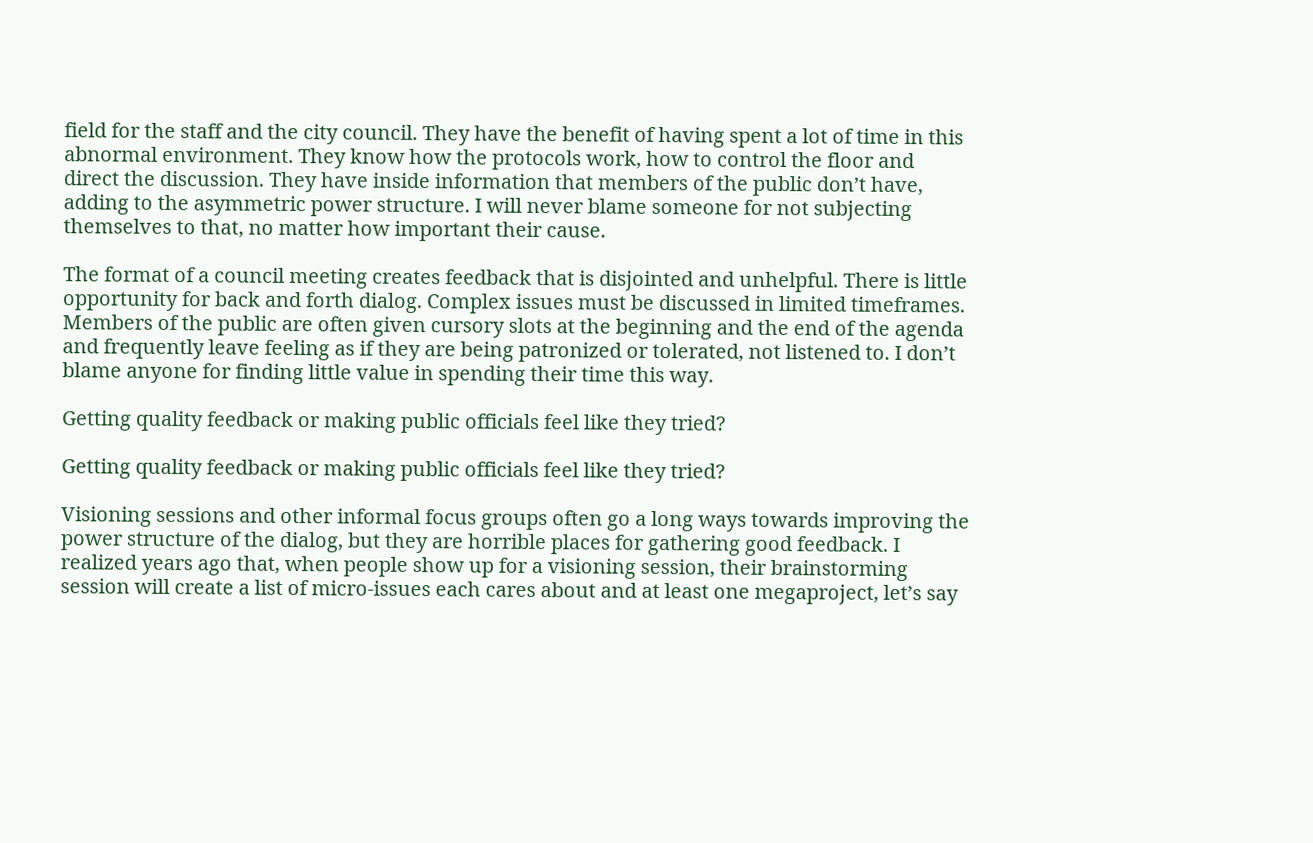field for the staff and the city council. They have the benefit of having spent a lot of time in this abnormal environment. They know how the protocols work, how to control the floor and direct the discussion. They have inside information that members of the public don’t have, adding to the asymmetric power structure. I will never blame someone for not subjecting themselves to that, no matter how important their cause.

The format of a council meeting creates feedback that is disjointed and unhelpful. There is little opportunity for back and forth dialog. Complex issues must be discussed in limited timeframes. Members of the public are often given cursory slots at the beginning and the end of the agenda and frequently leave feeling as if they are being patronized or tolerated, not listened to. I don’t blame anyone for finding little value in spending their time this way.

Getting quality feedback or making public officials feel like they tried?

Getting quality feedback or making public officials feel like they tried?

Visioning sessions and other informal focus groups often go a long ways towards improving the power structure of the dialog, but they are horrible places for gathering good feedback. I realized years ago that, when people show up for a visioning session, their brainstorming session will create a list of micro-issues each cares about and at least one megaproject, let’s say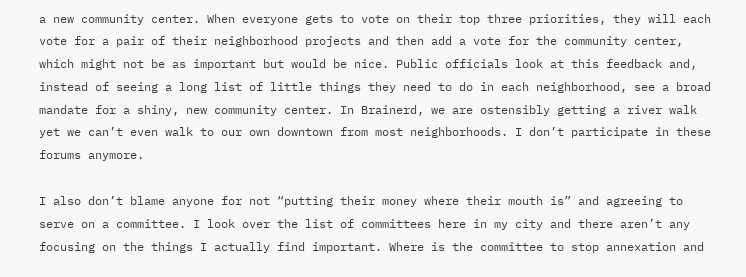a new community center. When everyone gets to vote on their top three priorities, they will each vote for a pair of their neighborhood projects and then add a vote for the community center, which might not be as important but would be nice. Public officials look at this feedback and, instead of seeing a long list of little things they need to do in each neighborhood, see a broad mandate for a shiny, new community center. In Brainerd, we are ostensibly getting a river walk yet we can’t even walk to our own downtown from most neighborhoods. I don’t participate in these forums anymore.

I also don’t blame anyone for not “putting their money where their mouth is” and agreeing to serve on a committee. I look over the list of committees here in my city and there aren’t any focusing on the things I actually find important. Where is the committee to stop annexation and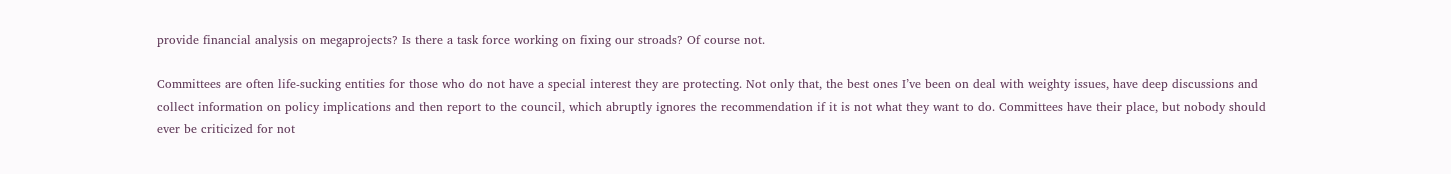provide financial analysis on megaprojects? Is there a task force working on fixing our stroads? Of course not.

Committees are often life-sucking entities for those who do not have a special interest they are protecting. Not only that, the best ones I’ve been on deal with weighty issues, have deep discussions and collect information on policy implications and then report to the council, which abruptly ignores the recommendation if it is not what they want to do. Committees have their place, but nobody should ever be criticized for not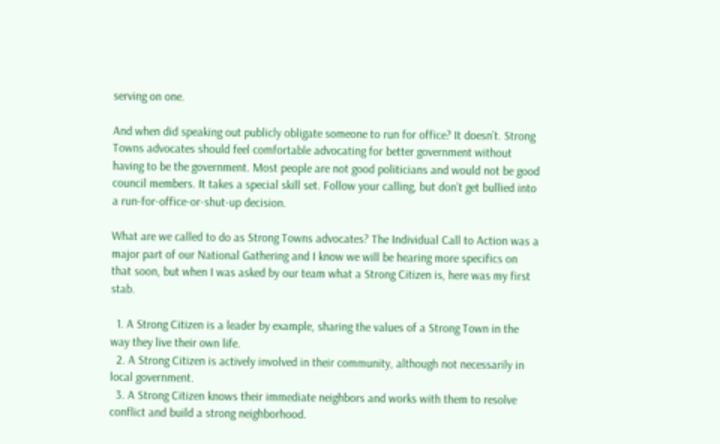serving on one.

And when did speaking out publicly obligate someone to run for office? It doesn’t. Strong Towns advocates should feel comfortable advocating for better government without having to be the government. Most people are not good politicians and would not be good council members. It takes a special skill set. Follow your calling, but don’t get bullied into a run-for-office-or-shut-up decision.

What are we called to do as Strong Towns advocates? The Individual Call to Action was a major part of our National Gathering and I know we will be hearing more specifics on that soon, but when I was asked by our team what a Strong Citizen is, here was my first stab.

  1. A Strong Citizen is a leader by example, sharing the values of a Strong Town in the way they live their own life.
  2. A Strong Citizen is actively involved in their community, although not necessarily in local government.
  3. A Strong Citizen knows their immediate neighbors and works with them to resolve conflict and build a strong neighborhood.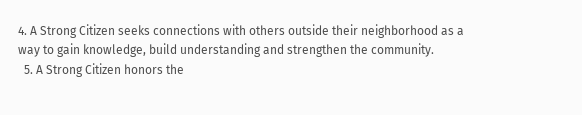4. A Strong Citizen seeks connections with others outside their neighborhood as a way to gain knowledge, build understanding and strengthen the community.
  5. A Strong Citizen honors the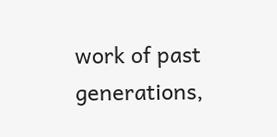work of past generations,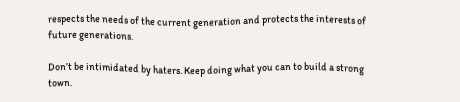respects the needs of the current generation and protects the interests of future generations.

Don’t be intimidated by haters. Keep doing what you can to build a strong town.